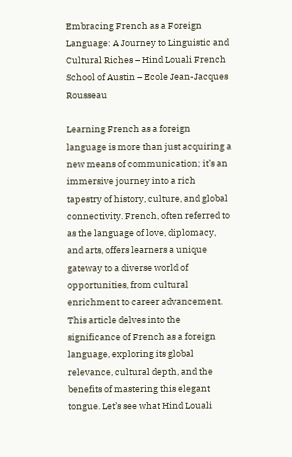Embracing French as a Foreign Language: A Journey to Linguistic and Cultural Riches – Hind Louali French School of Austin – Ecole Jean-Jacques Rousseau

Learning French as a foreign language is more than just acquiring a new means of communication; it’s an immersive journey into a rich tapestry of history, culture, and global connectivity. French, often referred to as the language of love, diplomacy, and arts, offers learners a unique gateway to a diverse world of opportunities, from cultural enrichment to career advancement. This article delves into the significance of French as a foreign language, exploring its global relevance, cultural depth, and the benefits of mastering this elegant tongue. Let’s see what Hind Louali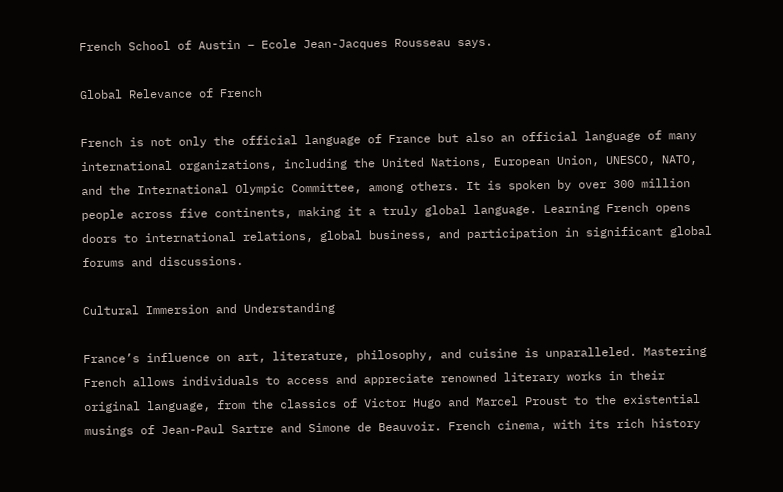French School of Austin – Ecole Jean-Jacques Rousseau says.

Global Relevance of French

French is not only the official language of France but also an official language of many international organizations, including the United Nations, European Union, UNESCO, NATO, and the International Olympic Committee, among others. It is spoken by over 300 million people across five continents, making it a truly global language. Learning French opens doors to international relations, global business, and participation in significant global forums and discussions.

Cultural Immersion and Understanding

France’s influence on art, literature, philosophy, and cuisine is unparalleled. Mastering French allows individuals to access and appreciate renowned literary works in their original language, from the classics of Victor Hugo and Marcel Proust to the existential musings of Jean-Paul Sartre and Simone de Beauvoir. French cinema, with its rich history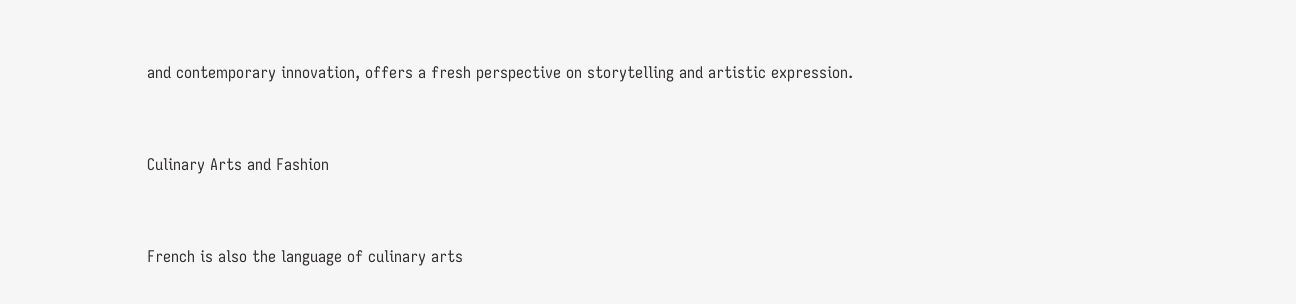and contemporary innovation, offers a fresh perspective on storytelling and artistic expression.


Culinary Arts and Fashion


French is also the language of culinary arts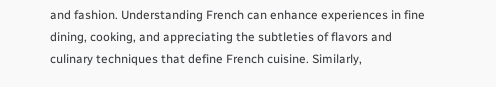and fashion. Understanding French can enhance experiences in fine dining, cooking, and appreciating the subtleties of flavors and culinary techniques that define French cuisine. Similarly,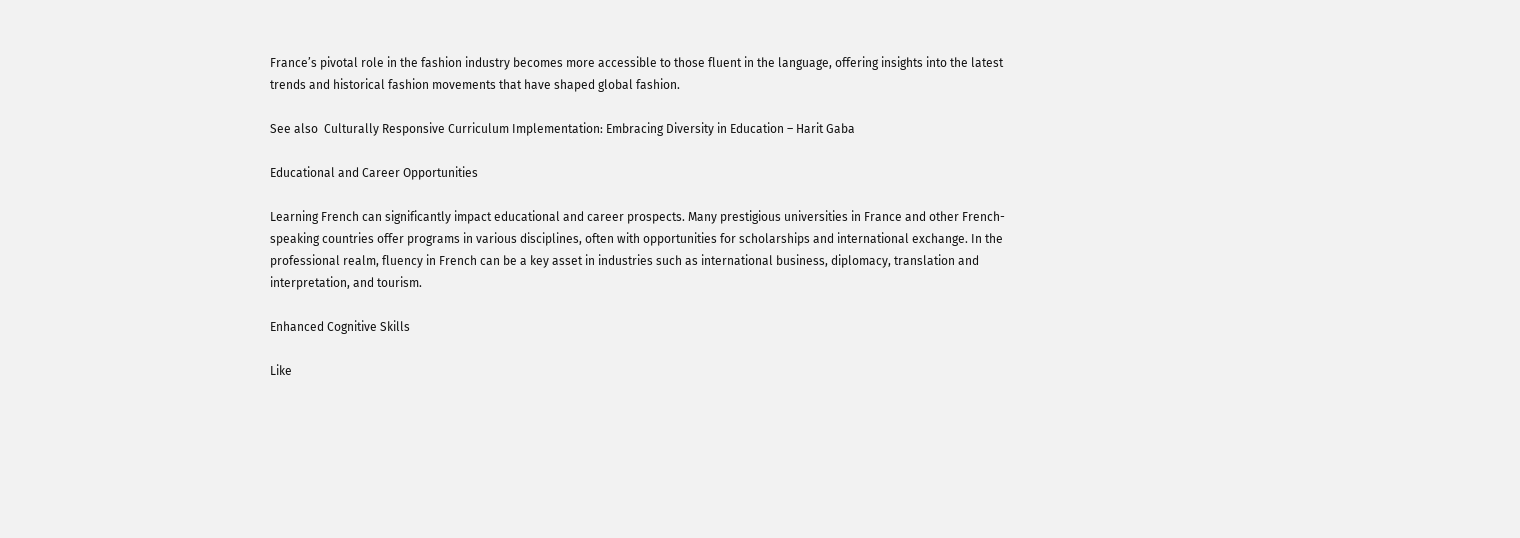France’s pivotal role in the fashion industry becomes more accessible to those fluent in the language, offering insights into the latest trends and historical fashion movements that have shaped global fashion.

See also  Culturally Responsive Curriculum Implementation: Embracing Diversity in Education – Harit Gaba

Educational and Career Opportunities

Learning French can significantly impact educational and career prospects. Many prestigious universities in France and other French-speaking countries offer programs in various disciplines, often with opportunities for scholarships and international exchange. In the professional realm, fluency in French can be a key asset in industries such as international business, diplomacy, translation and interpretation, and tourism.

Enhanced Cognitive Skills

Like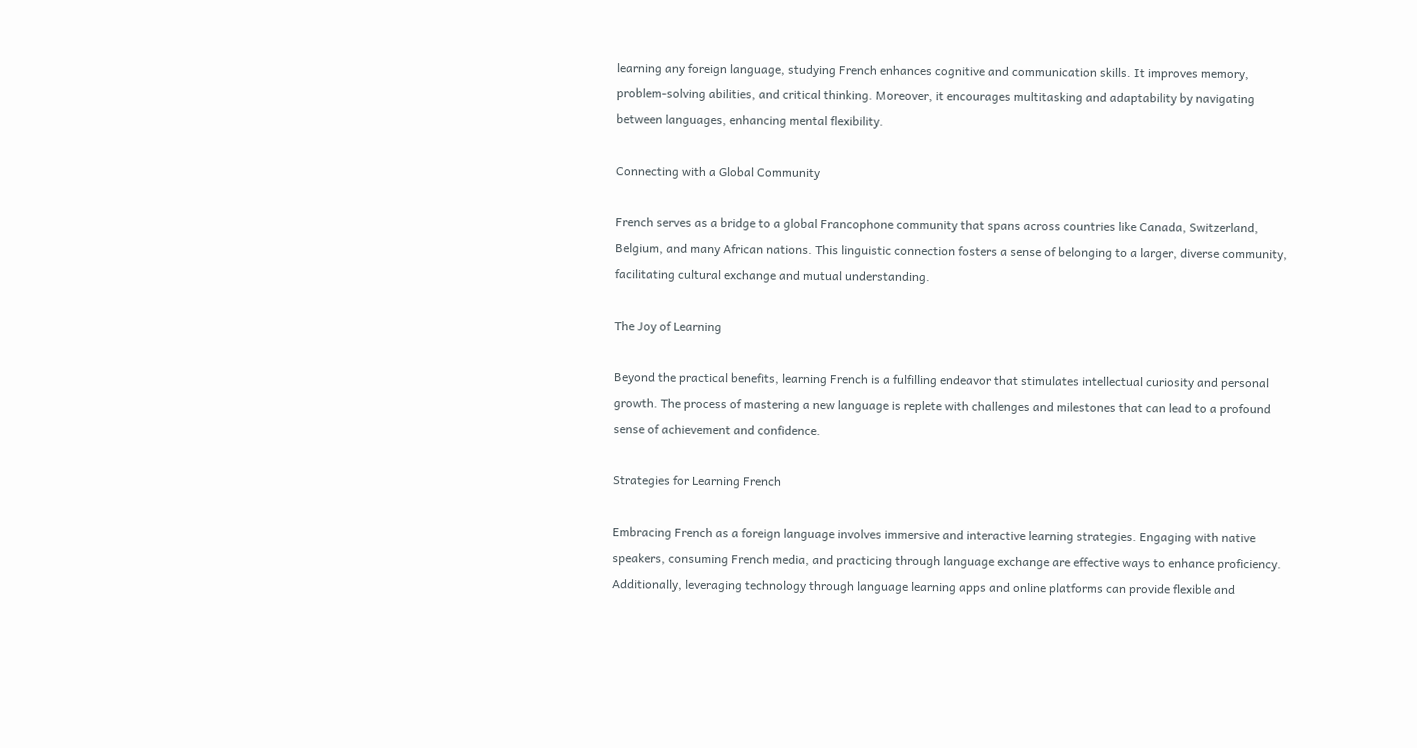learning any foreign language, studying French enhances cognitive and communication skills. It improves memory, problem-solving abilities, and critical thinking. Moreover, it encourages multitasking and adaptability by navigating between languages, enhancing mental flexibility.

Connecting with a Global Community

French serves as a bridge to a global Francophone community that spans across countries like Canada, Switzerland, Belgium, and many African nations. This linguistic connection fosters a sense of belonging to a larger, diverse community, facilitating cultural exchange and mutual understanding.

The Joy of Learning

Beyond the practical benefits, learning French is a fulfilling endeavor that stimulates intellectual curiosity and personal growth. The process of mastering a new language is replete with challenges and milestones that can lead to a profound sense of achievement and confidence.

Strategies for Learning French

Embracing French as a foreign language involves immersive and interactive learning strategies. Engaging with native speakers, consuming French media, and practicing through language exchange are effective ways to enhance proficiency. Additionally, leveraging technology through language learning apps and online platforms can provide flexible and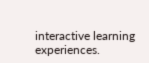interactive learning experiences.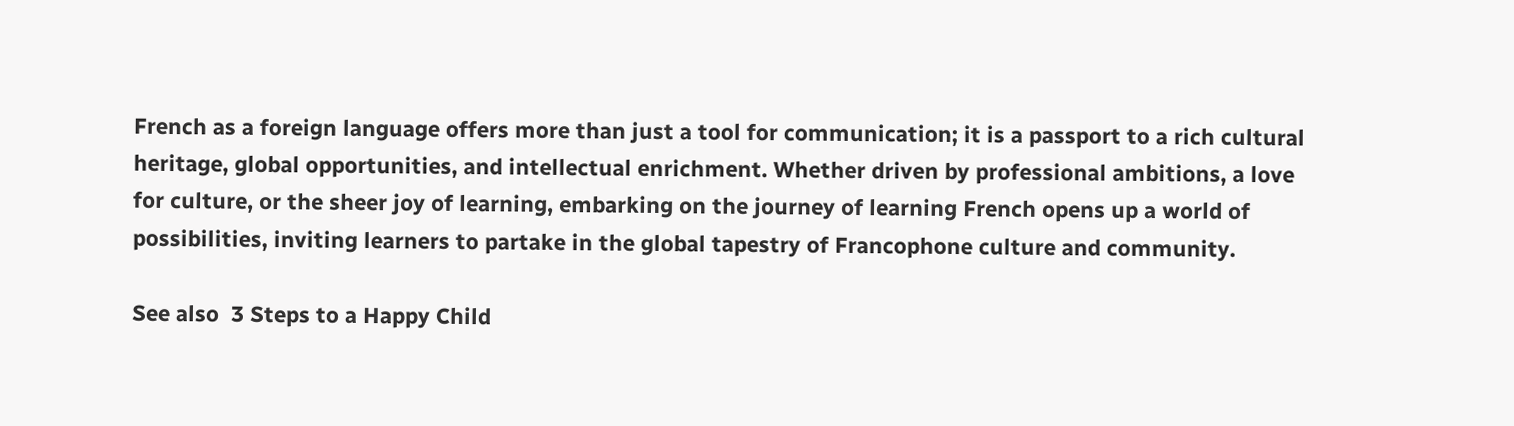French as a foreign language offers more than just a tool for communication; it is a passport to a rich cultural heritage, global opportunities, and intellectual enrichment. Whether driven by professional ambitions, a love for culture, or the sheer joy of learning, embarking on the journey of learning French opens up a world of possibilities, inviting learners to partake in the global tapestry of Francophone culture and community.

See also  3 Steps to a Happy Child